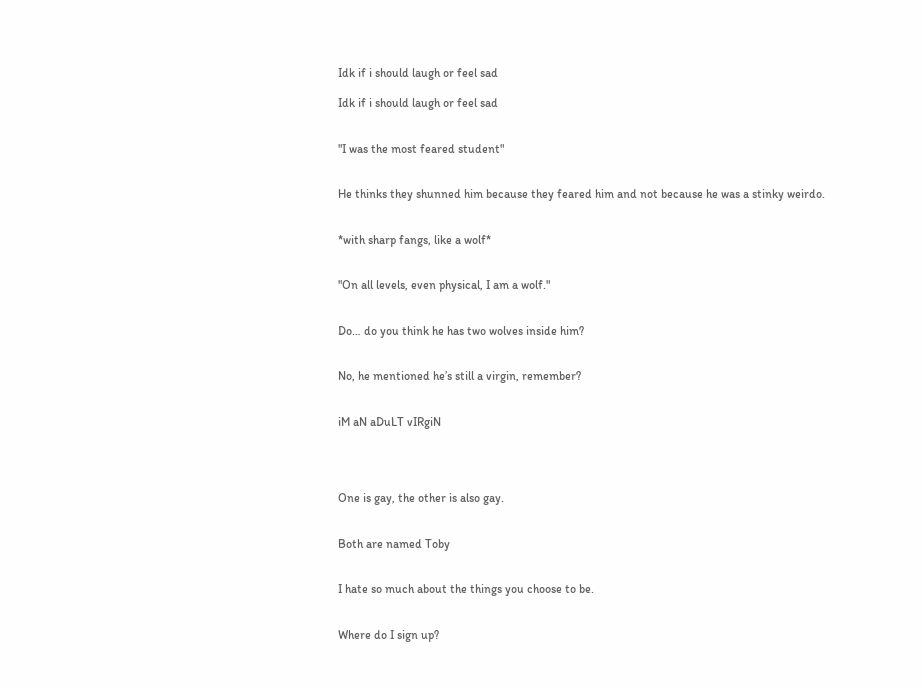Idk if i should laugh or feel sad

Idk if i should laugh or feel sad


"I was the most feared student"


He thinks they shunned him because they feared him and not because he was a stinky weirdo.


*with sharp fangs, like a wolf*


"On all levels, even physical, I am a wolf."


Do… do you think he has two wolves inside him?


No, he mentioned he’s still a virgin, remember?


iM aN aDuLT vIRgiN




One is gay, the other is also gay.


Both are named Toby


I hate so much about the things you choose to be.


Where do I sign up?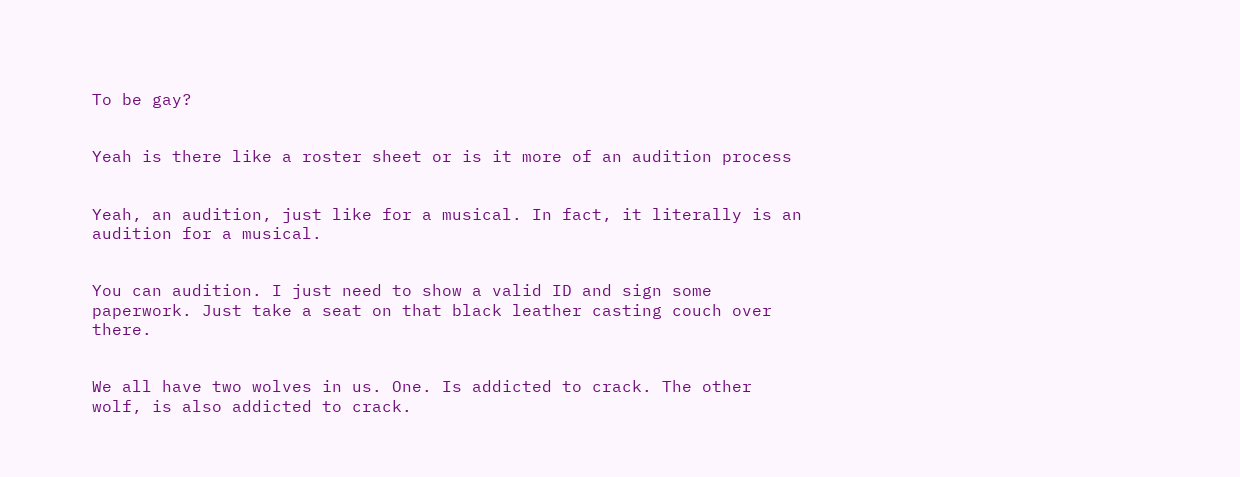To be gay?


Yeah is there like a roster sheet or is it more of an audition process


Yeah, an audition, just like for a musical. In fact, it literally is an audition for a musical.


You can audition. I just need to show a valid ID and sign some paperwork. Just take a seat on that black leather casting couch over there.


We all have two wolves in us. One. Is addicted to crack. The other wolf, is also addicted to crack.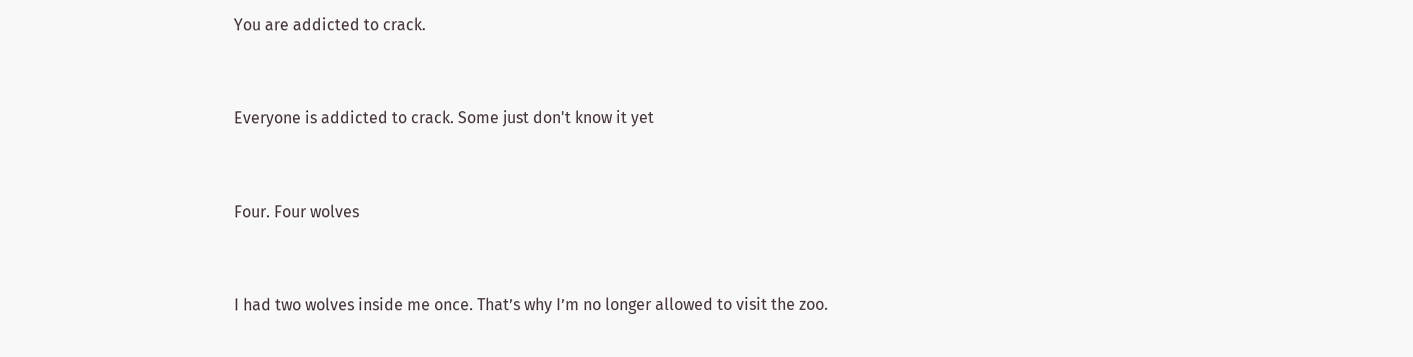You are addicted to crack.


Everyone is addicted to crack. Some just don't know it yet


Four. Four wolves


I had two wolves inside me once. That’s why I’m no longer allowed to visit the zoo.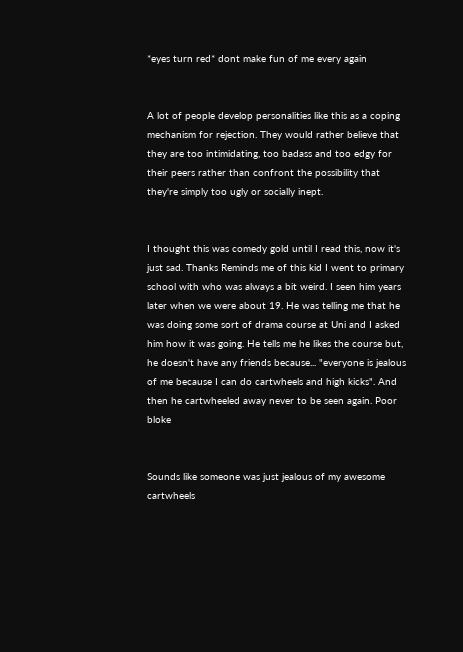*eyes turn red* dont make fun of me every again


A lot of people develop personalities like this as a coping mechanism for rejection. They would rather believe that they are too intimidating, too badass and too edgy for their peers rather than confront the possibility that they're simply too ugly or socially inept.


I thought this was comedy gold until I read this, now it's just sad. Thanks Reminds me of this kid I went to primary school with who was always a bit weird. I seen him years later when we were about 19. He was telling me that he was doing some sort of drama course at Uni and I asked him how it was going. He tells me he likes the course but, he doesn't have any friends because... "everyone is jealous of me because I can do cartwheels and high kicks". And then he cartwheeled away never to be seen again. Poor bloke


Sounds like someone was just jealous of my awesome cartwheels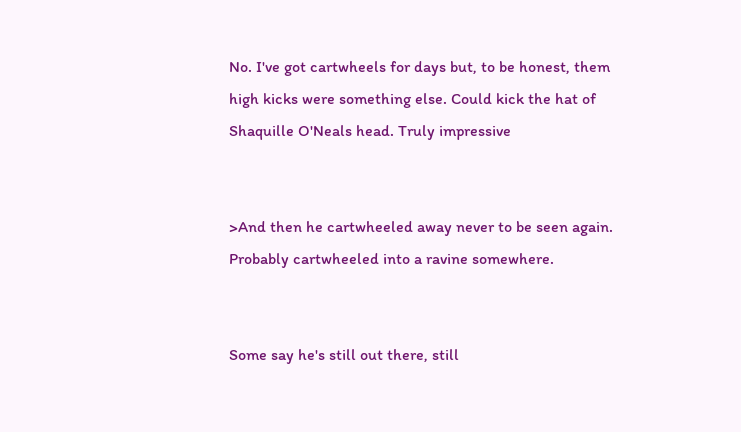No. I've got cartwheels for days but, to be honest, them high kicks were something else. Could kick the hat of Shaquille O'Neals head. Truly impressive


>And then he cartwheeled away never to be seen again. Probably cartwheeled into a ravine somewhere.


Some say he's still out there, still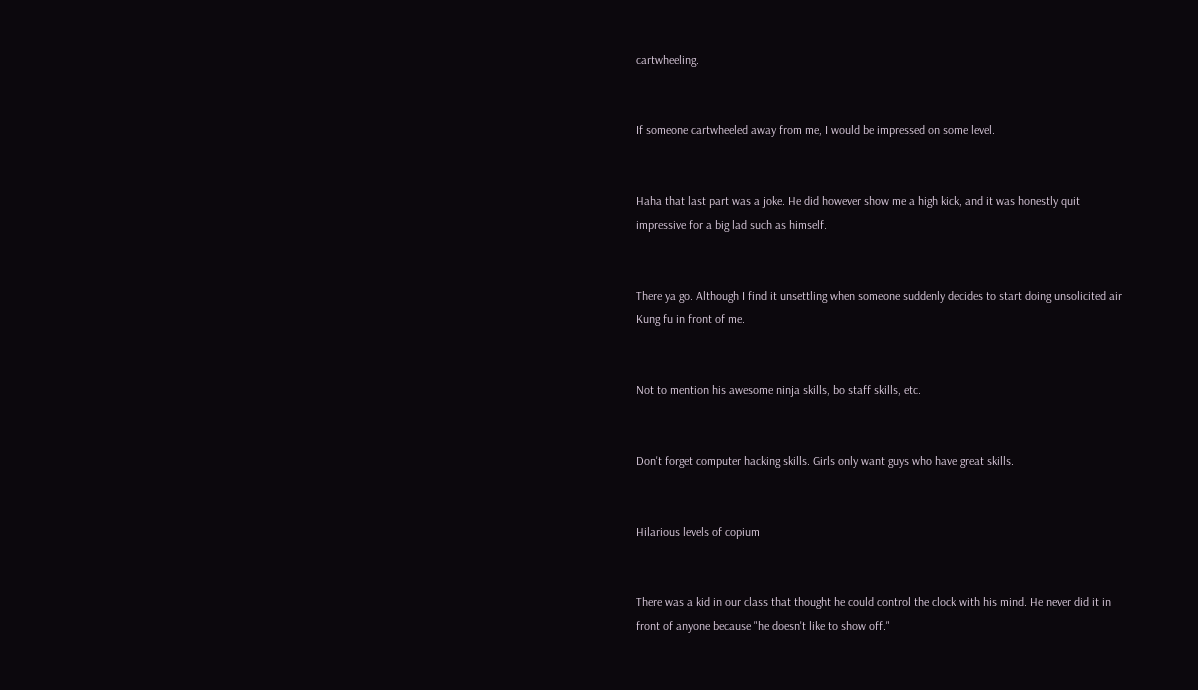cartwheeling.


If someone cartwheeled away from me, I would be impressed on some level.


Haha that last part was a joke. He did however show me a high kick, and it was honestly quit impressive for a big lad such as himself.


There ya go. Although I find it unsettling when someone suddenly decides to start doing unsolicited air Kung fu in front of me.


Not to mention his awesome ninja skills, bo staff skills, etc.


Don't forget computer hacking skills. Girls only want guys who have great skills.


Hilarious levels of copium


There was a kid in our class that thought he could control the clock with his mind. He never did it in front of anyone because "he doesn't like to show off."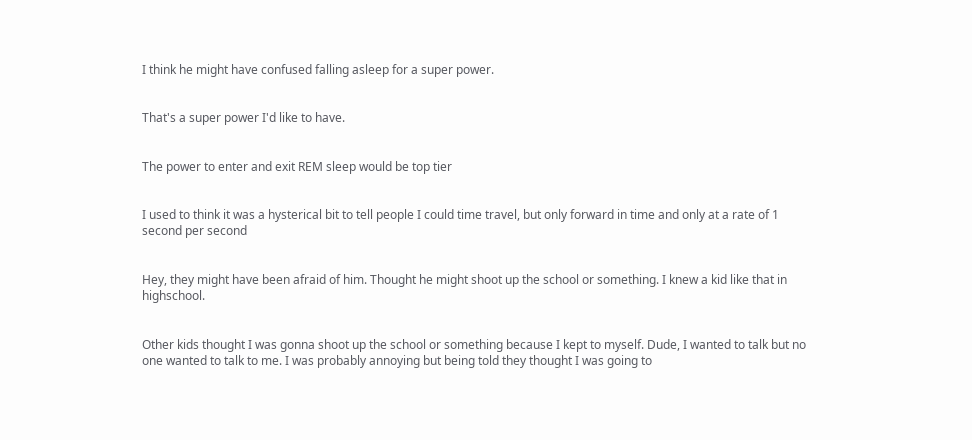I think he might have confused falling asleep for a super power.


That's a super power I'd like to have.


The power to enter and exit REM sleep would be top tier


I used to think it was a hysterical bit to tell people I could time travel, but only forward in time and only at a rate of 1 second per second


Hey, they might have been afraid of him. Thought he might shoot up the school or something. I knew a kid like that in highschool.


Other kids thought I was gonna shoot up the school or something because I kept to myself. Dude, I wanted to talk but no one wanted to talk to me. I was probably annoying but being told they thought I was going to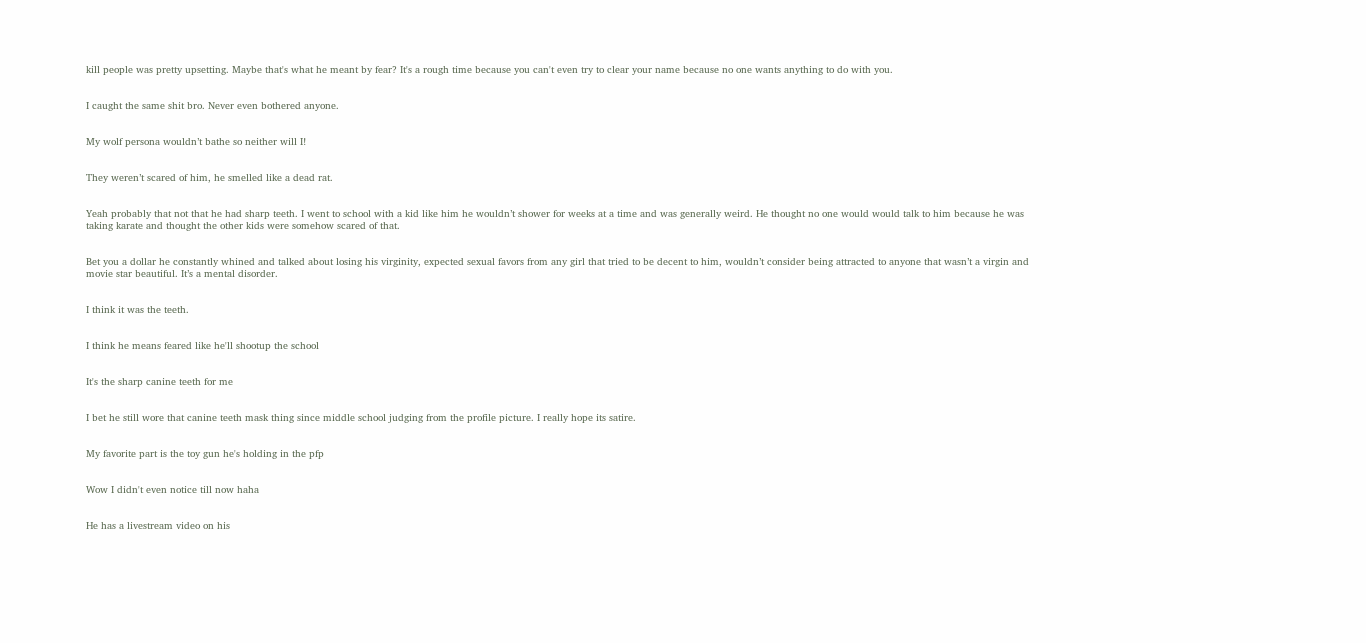kill people was pretty upsetting. Maybe that's what he meant by fear? It's a rough time because you can't even try to clear your name because no one wants anything to do with you.


I caught the same shit bro. Never even bothered anyone.


My wolf persona wouldn’t bathe so neither will I!


They weren’t scared of him, he smelled like a dead rat.


Yeah probably that not that he had sharp teeth. I went to school with a kid like him he wouldn’t shower for weeks at a time and was generally weird. He thought no one would would talk to him because he was taking karate and thought the other kids were somehow scared of that.


Bet you a dollar he constantly whined and talked about losing his virginity, expected sexual favors from any girl that tried to be decent to him, wouldn’t consider being attracted to anyone that wasn’t a virgin and movie star beautiful. It’s a mental disorder.


I think it was the teeth.


I think he means feared like he'll shootup the school


It's the sharp canine teeth for me


I bet he still wore that canine teeth mask thing since middle school judging from the profile picture. I really hope its satire.


My favorite part is the toy gun he's holding in the pfp


Wow I didn't even notice till now haha


He has a livestream video on his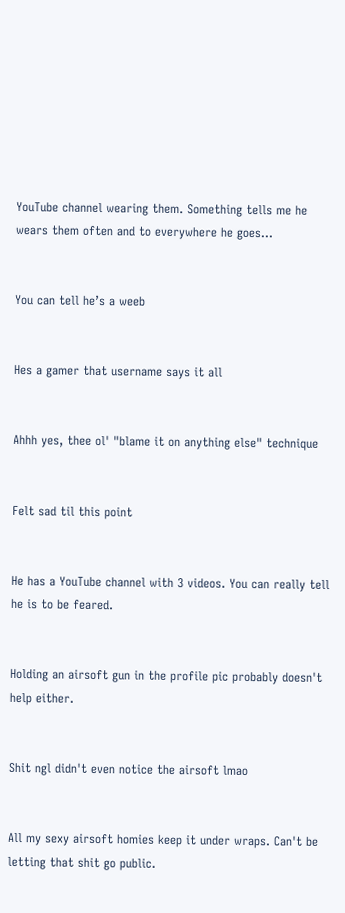YouTube channel wearing them. Something tells me he wears them often and to everywhere he goes…


You can tell he’s a weeb


Hes a gamer that username says it all


Ahhh yes, thee ol' "blame it on anything else" technique


Felt sad til this point


He has a YouTube channel with 3 videos. You can really tell he is to be feared.


Holding an airsoft gun in the profile pic probably doesn't help either.


Shit ngl didn't even notice the airsoft lmao


All my sexy airsoft homies keep it under wraps. Can't be letting that shit go public.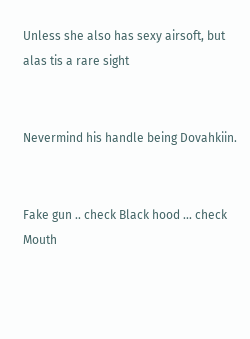Unless she also has sexy airsoft, but alas tis a rare sight


Nevermind his handle being Dovahkiin.


Fake gun .. check Black hood ... check Mouth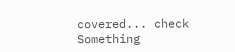covered... check Something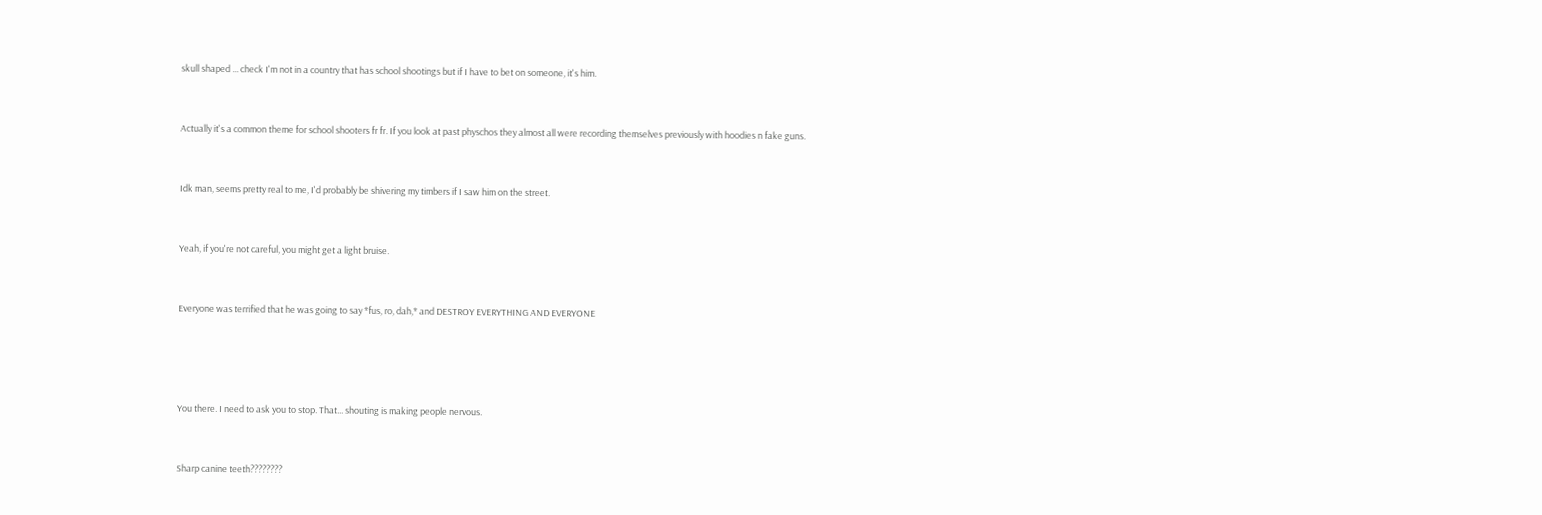skull shaped ... check I'm not in a country that has school shootings but if I have to bet on someone, it's him.


Actually it's a common theme for school shooters fr fr. If you look at past physchos they almost all were recording themselves previously with hoodies n fake guns.


Idk man, seems pretty real to me, I'd probably be shivering my timbers if I saw him on the street.


Yeah, if you're not careful, you might get a light bruise.


Everyone was terrified that he was going to say *fus, ro, dah,* and DESTROY EVERYTHING AND EVERYONE




You there. I need to ask you to stop. That... shouting is making people nervous.


Sharp canine teeth????????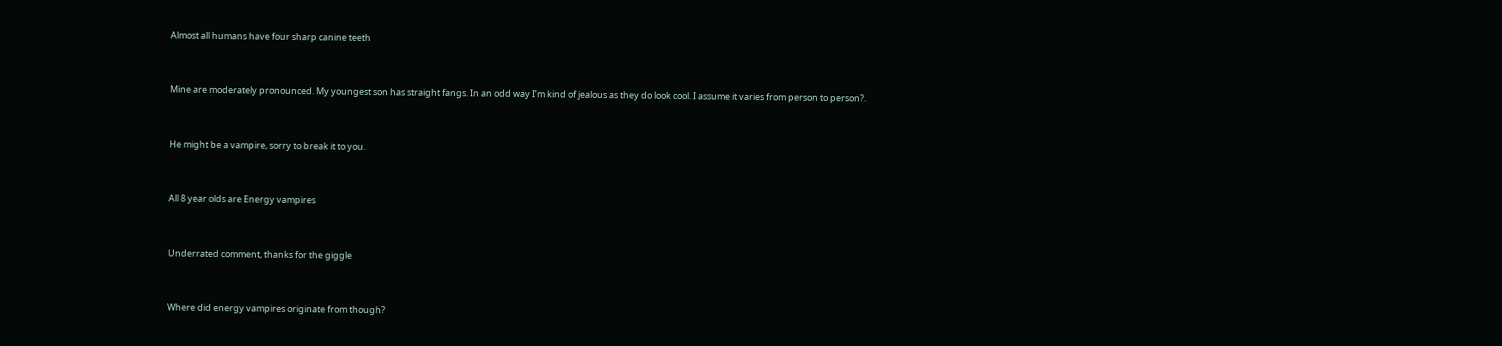Almost all humans have four sharp canine teeth


Mine are moderately pronounced. My youngest son has straight fangs. In an odd way I’m kind of jealous as they do look cool. I assume it varies from person to person?.


He might be a vampire, sorry to break it to you.


All 8 year olds are Energy vampires


Underrated comment, thanks for the giggle


Where did energy vampires originate from though?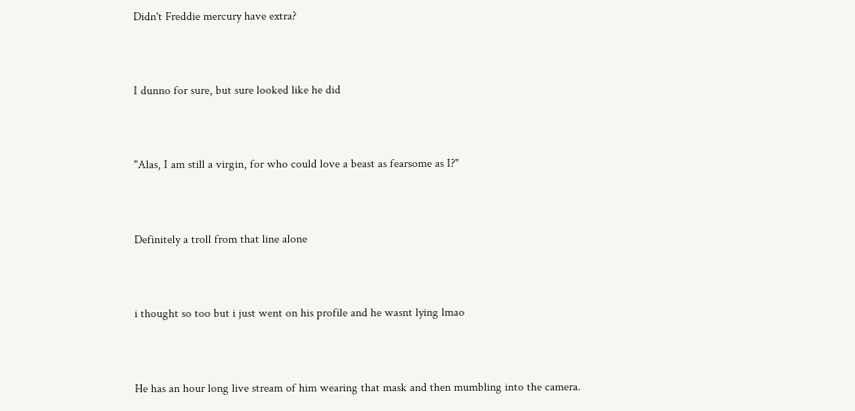Didn't Freddie mercury have extra?


I dunno for sure, but sure looked like he did


"Alas, I am still a virgin, for who could love a beast as fearsome as I?"


Definitely a troll from that line alone


i thought so too but i just went on his profile and he wasnt lying lmao


He has an hour long live stream of him wearing that mask and then mumbling into the camera.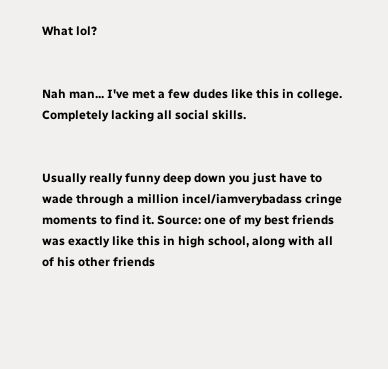What lol?


Nah man... I've met a few dudes like this in college. Completely lacking all social skills.


Usually really funny deep down you just have to wade through a million incel/iamverybadass cringe moments to find it. Source: one of my best friends was exactly like this in high school, along with all of his other friends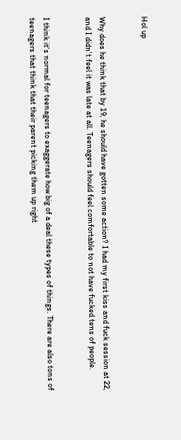Hol up


Why does he think that by 19, he should have gotten some action? I had my first kiss and fuck session at 22, and I didn't feel it was late at all. Teenagers should feel comfortable to not have fucked tens of people.


I think it's normal for teenagers to exaggerate how big of a deal these types of things. There are also tons of teenagers that think that their parent picking them up right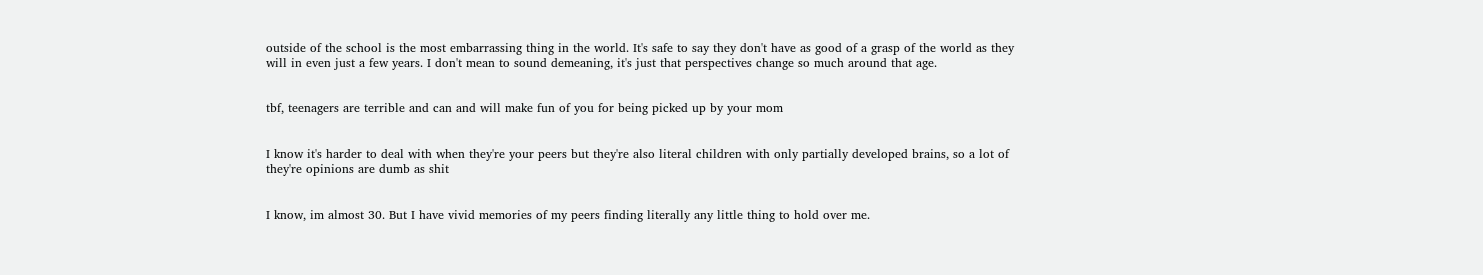outside of the school is the most embarrassing thing in the world. It's safe to say they don't have as good of a grasp of the world as they will in even just a few years. I don't mean to sound demeaning, it's just that perspectives change so much around that age.


tbf, teenagers are terrible and can and will make fun of you for being picked up by your mom


I know it's harder to deal with when they're your peers but they're also literal children with only partially developed brains, so a lot of they're opinions are dumb as shit


I know, im almost 30. But I have vivid memories of my peers finding literally any little thing to hold over me.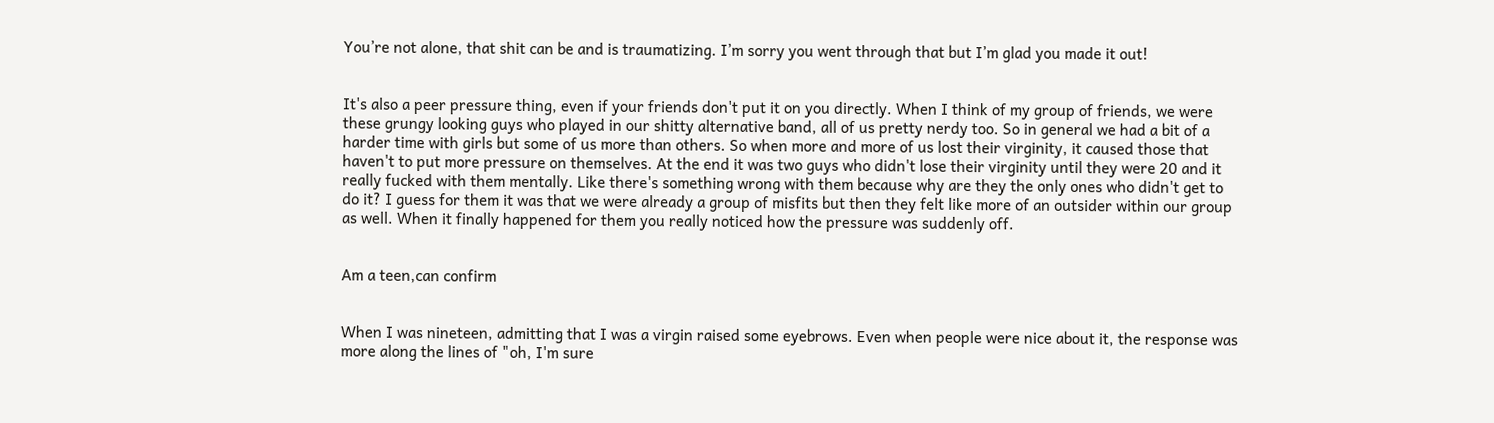You’re not alone, that shit can be and is traumatizing. I’m sorry you went through that but I’m glad you made it out!


It's also a peer pressure thing, even if your friends don't put it on you directly. When I think of my group of friends, we were these grungy looking guys who played in our shitty alternative band, all of us pretty nerdy too. So in general we had a bit of a harder time with girls but some of us more than others. So when more and more of us lost their virginity, it caused those that haven't to put more pressure on themselves. At the end it was two guys who didn't lose their virginity until they were 20 and it really fucked with them mentally. Like there's something wrong with them because why are they the only ones who didn't get to do it? I guess for them it was that we were already a group of misfits but then they felt like more of an outsider within our group as well. When it finally happened for them you really noticed how the pressure was suddenly off.


Am a teen,can confirm


When I was nineteen, admitting that I was a virgin raised some eyebrows. Even when people were nice about it, the response was more along the lines of "oh, I'm sure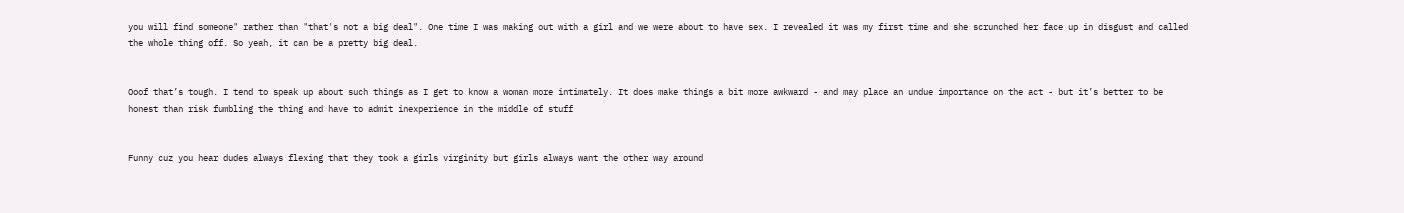you will find someone" rather than "that's not a big deal". One time I was making out with a girl and we were about to have sex. I revealed it was my first time and she scrunched her face up in disgust and called the whole thing off. So yeah, it can be a pretty big deal.


Ooof that’s tough. I tend to speak up about such things as I get to know a woman more intimately. It does make things a bit more awkward - and may place an undue importance on the act - but it’s better to be honest than risk fumbling the thing and have to admit inexperience in the middle of stuff


Funny cuz you hear dudes always flexing that they took a girls virginity but girls always want the other way around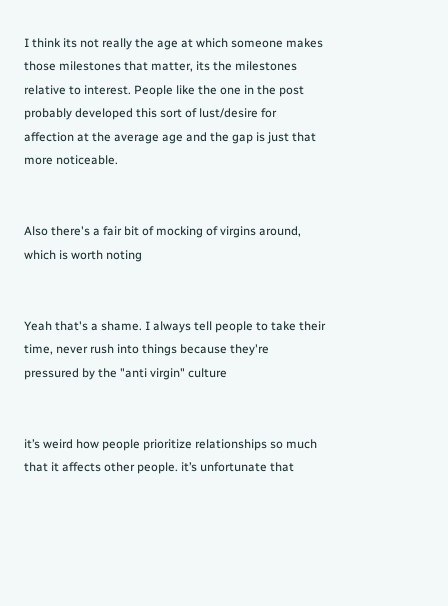I think its not really the age at which someone makes those milestones that matter, its the milestones relative to interest. People like the one in the post probably developed this sort of lust/desire for affection at the average age and the gap is just that more noticeable.


Also there's a fair bit of mocking of virgins around, which is worth noting


Yeah that's a shame. I always tell people to take their time, never rush into things because they're pressured by the "anti virgin" culture


it’s weird how people prioritize relationships so much that it affects other people. it’s unfortunate that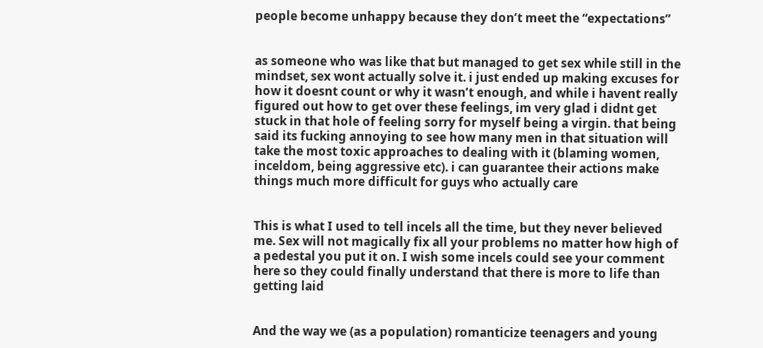people become unhappy because they don’t meet the “expectations”


as someone who was like that but managed to get sex while still in the mindset, sex wont actually solve it. i just ended up making excuses for how it doesnt count or why it wasn’t enough, and while i havent really figured out how to get over these feelings, im very glad i didnt get stuck in that hole of feeling sorry for myself being a virgin. that being said its fucking annoying to see how many men in that situation will take the most toxic approaches to dealing with it (blaming women, inceldom, being aggressive etc). i can guarantee their actions make things much more difficult for guys who actually care


This is what I used to tell incels all the time, but they never believed me. Sex will not magically fix all your problems no matter how high of a pedestal you put it on. I wish some incels could see your comment here so they could finally understand that there is more to life than getting laid


And the way we (as a population) romanticize teenagers and young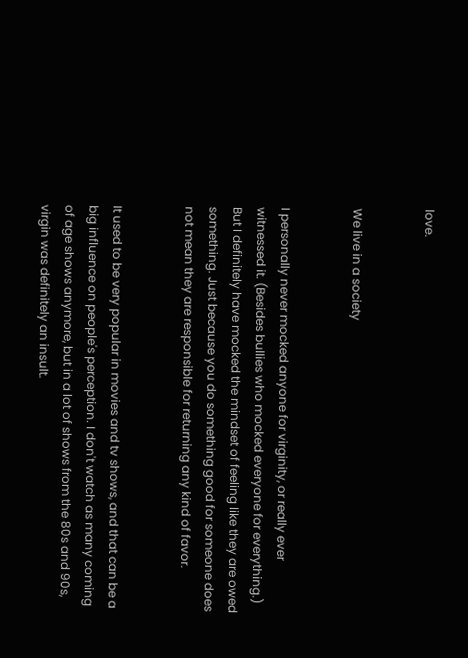love.


We live in a society


I personally never mocked anyone for virginity, or really ever witnessed it. (Besides bullies who mocked everyone for everything.) But I definitely have mocked the mindset of feeling like they are owed something. Just because you do something good for someone does not mean they are responsible for returning any kind of favor.


It used to be very popular in movies and tv shows, and that can be a big influence on people's perception. I don't watch as many coming of age shows anymore, but in a lot of shows from the 80s and 90s, virgin was definitely an insult.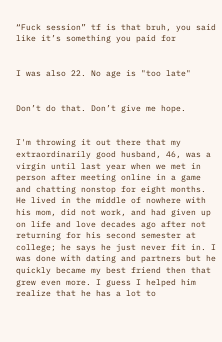“Fuck session” tf is that bruh, you said like it’s something you paid for


I was also 22. No age is "too late"


Don’t do that. Don’t give me hope.


I'm throwing it out there that my extraordinarily good husband, 46, was a virgin until last year when we met in person after meeting online in a game and chatting nonstop for eight months. He lived in the middle of nowhere with his mom, did not work, and had given up on life and love decades ago after not returning for his second semester at college; he says he just never fit in. I was done with dating and partners but he quickly became my best friend then that grew even more. I guess I helped him realize that he has a lot to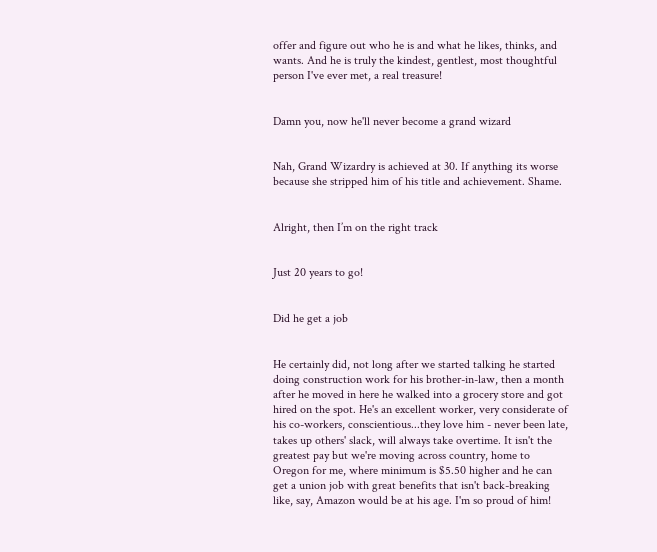offer and figure out who he is and what he likes, thinks, and wants. And he is truly the kindest, gentlest, most thoughtful person I've ever met, a real treasure!


Damn you, now he'll never become a grand wizard


Nah, Grand Wizardry is achieved at 30. If anything its worse because she stripped him of his title and achievement. Shame.


Alright, then I’m on the right track


Just 20 years to go!


Did he get a job


He certainly did, not long after we started talking he started doing construction work for his brother-in-law, then a month after he moved in here he walked into a grocery store and got hired on the spot. He's an excellent worker, very considerate of his co-workers, conscientious...they love him - never been late, takes up others' slack, will always take overtime. It isn't the greatest pay but we're moving across country, home to Oregon for me, where minimum is $5.50 higher and he can get a union job with great benefits that isn't back-breaking like, say, Amazon would be at his age. I'm so proud of him!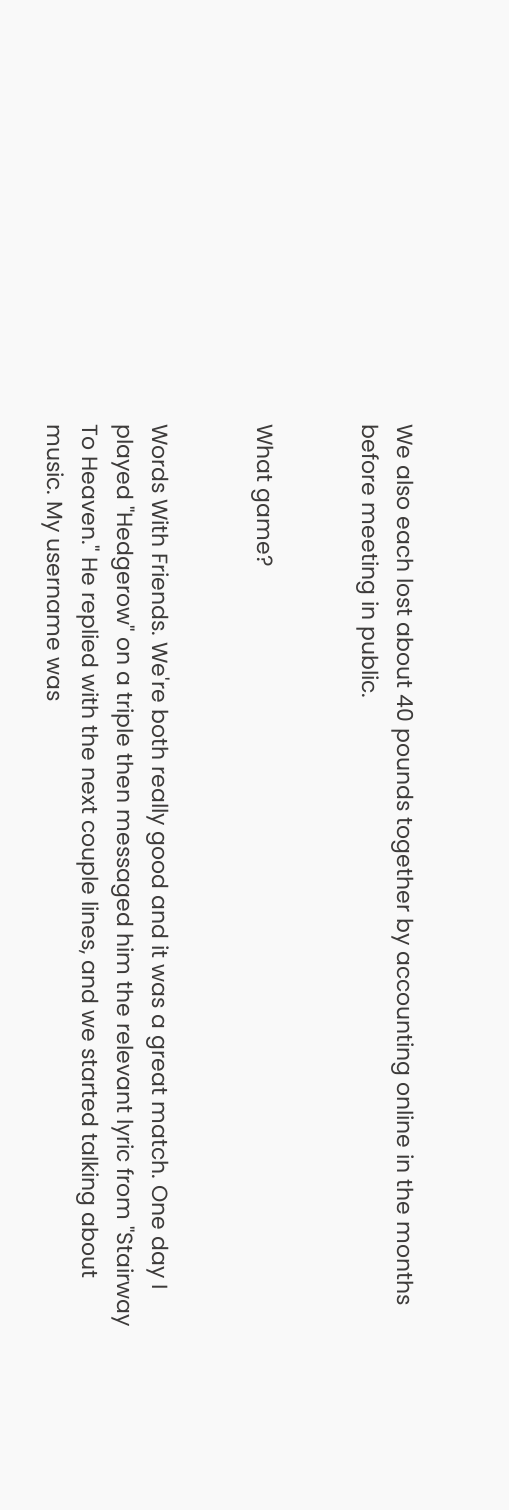We also each lost about 40 pounds together by accounting online in the months before meeting in public.


What game?


Words With Friends. We're both really good and it was a great match. One day I played "Hedgerow" on a triple then messaged him the relevant lyric from "Stairway To Heaven." He replied with the next couple lines, and we started talking about music. My username was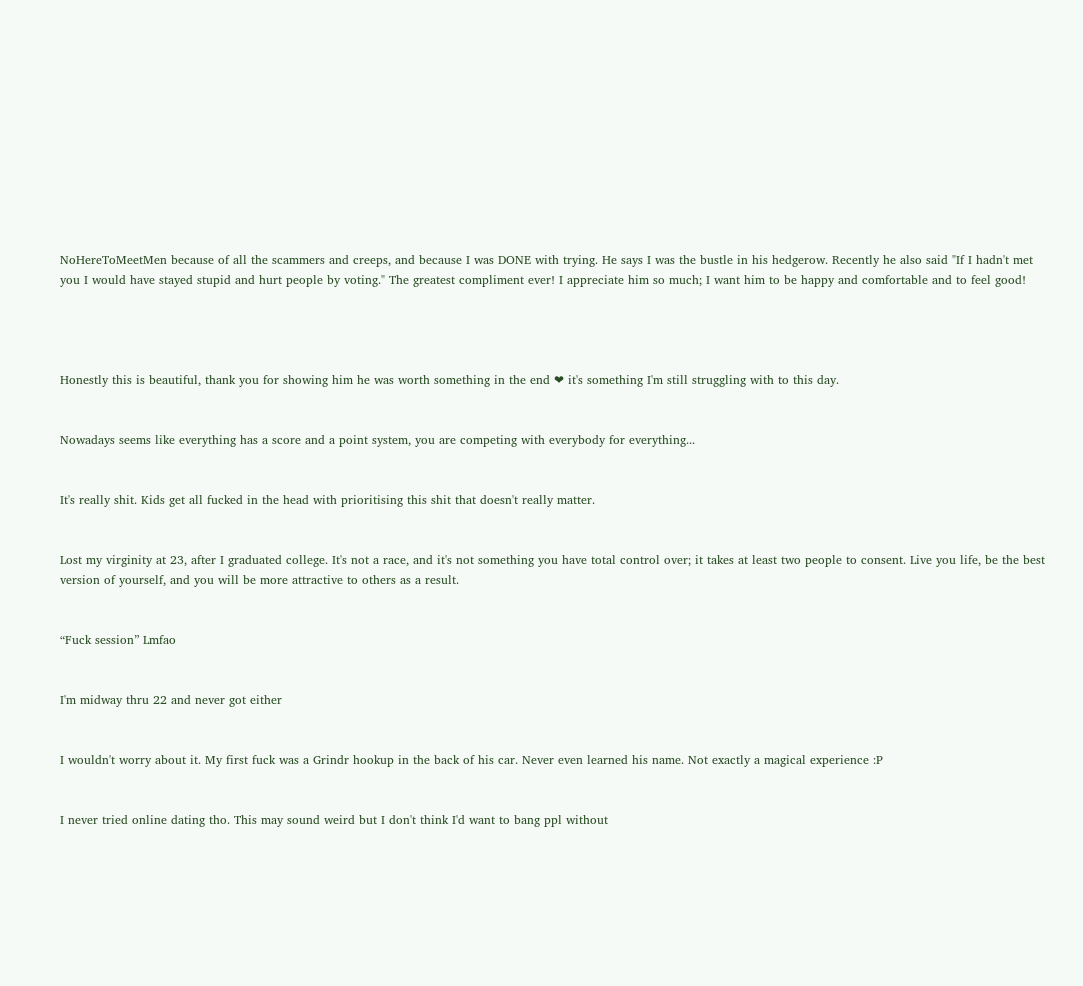NoHereToMeetMen because of all the scammers and creeps, and because I was DONE with trying. He says I was the bustle in his hedgerow. Recently he also said "If I hadn't met you I would have stayed stupid and hurt people by voting." The greatest compliment ever! I appreciate him so much; I want him to be happy and comfortable and to feel good!




Honestly this is beautiful, thank you for showing him he was worth something in the end ❤ it's something I'm still struggling with to this day.


Nowadays seems like everything has a score and a point system, you are competing with everybody for everything...


It's really shit. Kids get all fucked in the head with prioritising this shit that doesn't really matter.


Lost my virginity at 23, after I graduated college. It's not a race, and it's not something you have total control over; it takes at least two people to consent. Live you life, be the best version of yourself, and you will be more attractive to others as a result.


“Fuck session” Lmfao


I'm midway thru 22 and never got either


I wouldn't worry about it. My first fuck was a Grindr hookup in the back of his car. Never even learned his name. Not exactly a magical experience :P


I never tried online dating tho. This may sound weird but I don't think I'd want to bang ppl without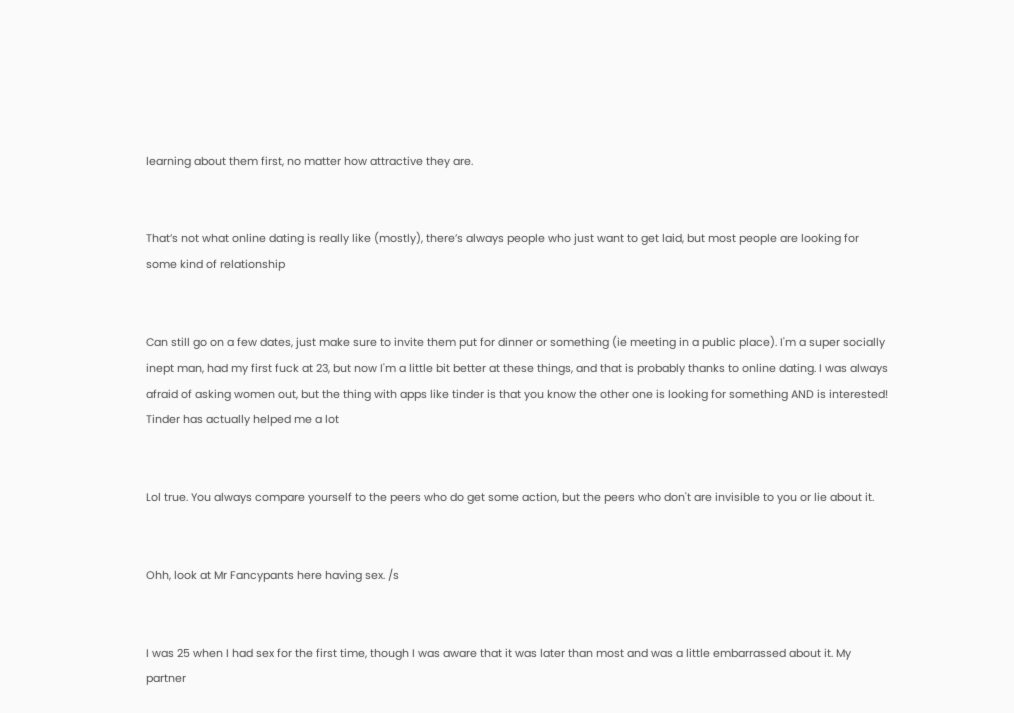learning about them first, no matter how attractive they are.


That’s not what online dating is really like (mostly), there’s always people who just want to get laid, but most people are looking for some kind of relationship


Can still go on a few dates, just make sure to invite them put for dinner or something (ie meeting in a public place). I'm a super socially inept man, had my first fuck at 23, but now I'm a little bit better at these things, and that is probably thanks to online dating. I was always afraid of asking women out, but the thing with apps like tinder is that you know the other one is looking for something AND is interested! Tinder has actually helped me a lot


Lol true. You always compare yourself to the peers who do get some action, but the peers who don't are invisible to you or lie about it.


Ohh, look at Mr Fancypants here having sex. /s


I was 25 when I had sex for the first time, though I was aware that it was later than most and was a little embarrassed about it. My partner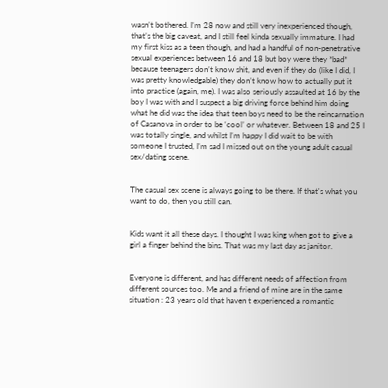wasn’t bothered. I’m 28 now and still very inexperienced though, that’s the big caveat, and I still feel kinda sexually immature. I had my first kiss as a teen though, and had a handful of non-penetrative sexual experiences between 16 and 18 but boy were they *bad* because teenagers don’t know shit, and even if they do (like I did, I was pretty knowledgable) they don’t know how to actually put it into practice (again, me). I was also seriously assaulted at 16 by the boy I was with and I suspect a big driving force behind him doing what he did was the idea that teen boys need to be the reincarnation of Casanova in order to be ‘cool’ or whatever. Between 18 and 25 I was totally single, and whilst I’m happy I did wait to be with someone I trusted, I’m sad I missed out on the young adult casual sex/dating scene.


The casual sex scene is always going to be there. If that's what you want to do, then you still can.


Kids want it all these days. I thought I was king when got to give a girl a finger behind the bins. That was my last day as janitor.


Everyone is different, and has different needs of affection from different sources too. Me and a friend of mine are in the same situation : 23 years old that haven t experienced a romantic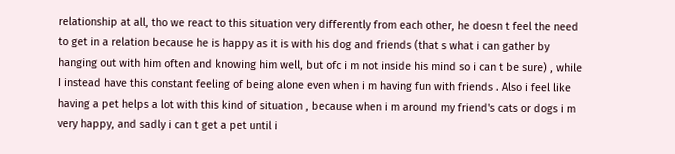relationship at all, tho we react to this situation very differently from each other, he doesn t feel the need to get in a relation because he is happy as it is with his dog and friends (that s what i can gather by hanging out with him often and knowing him well, but ofc i m not inside his mind so i can t be sure) , while I instead have this constant feeling of being alone even when i m having fun with friends . Also i feel like having a pet helps a lot with this kind of situation , because when i m around my friend's cats or dogs i m very happy, and sadly i can t get a pet until i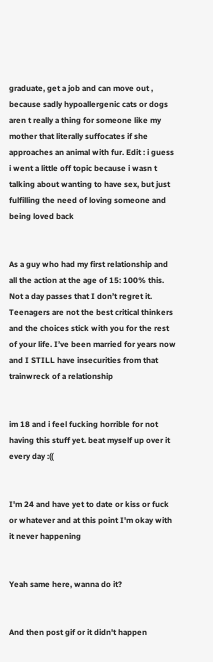graduate, get a job and can move out , because sadly hypoallergenic cats or dogs aren t really a thing for someone like my mother that literally suffocates if she approaches an animal with fur. Edit : i guess i went a little off topic because i wasn t talking about wanting to have sex, but just fulfilling the need of loving someone and being loved back


As a guy who had my first relationship and all the action at the age of 15: 100% this. Not a day passes that I don’t regret it. Teenagers are not the best critical thinkers and the choices stick with you for the rest of your life. I’ve been married for years now and I STILL have insecurities from that trainwreck of a relationship


im 18 and i feel fucking horrible for not having this stuff yet. beat myself up over it every day :((


I'm 24 and have yet to date or kiss or fuck or whatever and at this point I'm okay with it never happening


Yeah same here, wanna do it?


And then post gif or it didn't happen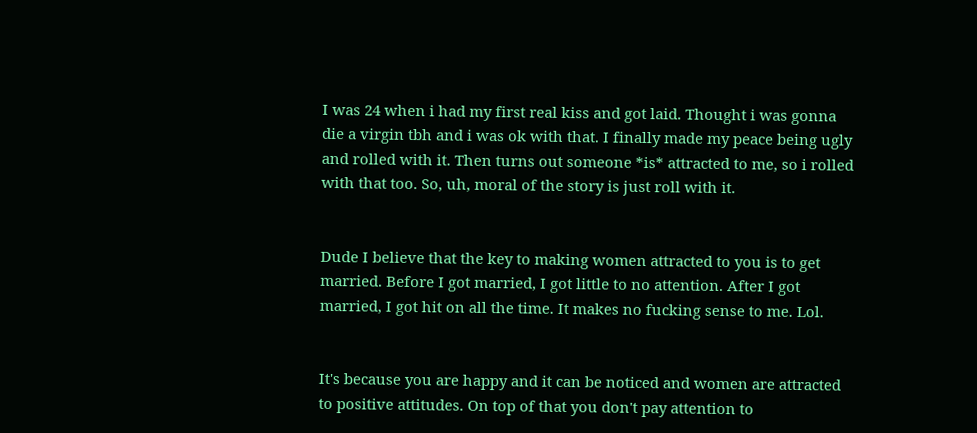I was 24 when i had my first real kiss and got laid. Thought i was gonna die a virgin tbh and i was ok with that. I finally made my peace being ugly and rolled with it. Then turns out someone *is* attracted to me, so i rolled with that too. So, uh, moral of the story is just roll with it.


Dude I believe that the key to making women attracted to you is to get married. Before I got married, I got little to no attention. After I got married, I got hit on all the time. It makes no fucking sense to me. Lol.


It's because you are happy and it can be noticed and women are attracted to positive attitudes. On top of that you don't pay attention to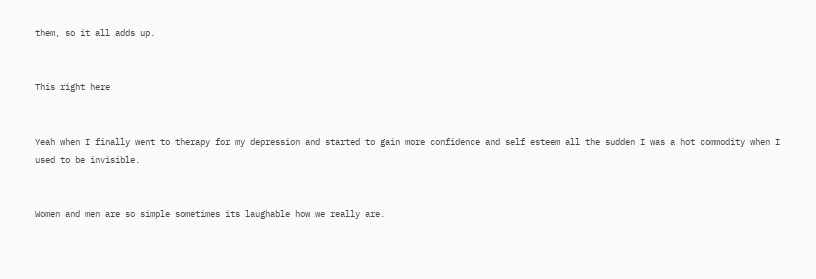them, so it all adds up.


This right here


Yeah when I finally went to therapy for my depression and started to gain more confidence and self esteem all the sudden I was a hot commodity when I used to be invisible.


Women and men are so simple sometimes its laughable how we really are.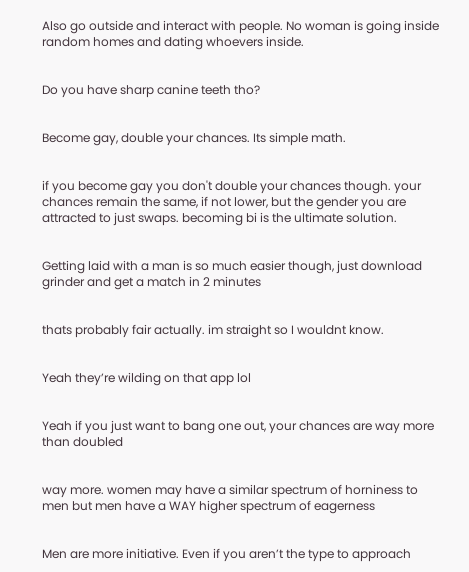Also go outside and interact with people. No woman is going inside random homes and dating whoevers inside.


Do you have sharp canine teeth tho?


Become gay, double your chances. Its simple math.


if you become gay you don't double your chances though. your chances remain the same, if not lower, but the gender you are attracted to just swaps. becoming bi is the ultimate solution.


Getting laid with a man is so much easier though, just download grinder and get a match in 2 minutes


thats probably fair actually. im straight so I wouldnt know.


Yeah they’re wilding on that app lol


Yeah if you just want to bang one out, your chances are way more than doubled


way more. women may have a similar spectrum of horniness to men but men have a WAY higher spectrum of eagerness


Men are more initiative. Even if you aren’t the type to approach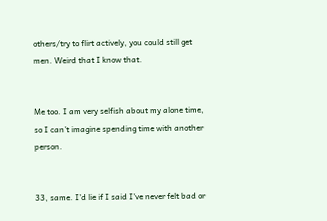others/try to flirt actively, you could still get men. Weird that I know that.


Me too. I am very selfish about my alone time, so I can't imagine spending time with another person.


33, same. I'd lie if I said I've never felt bad or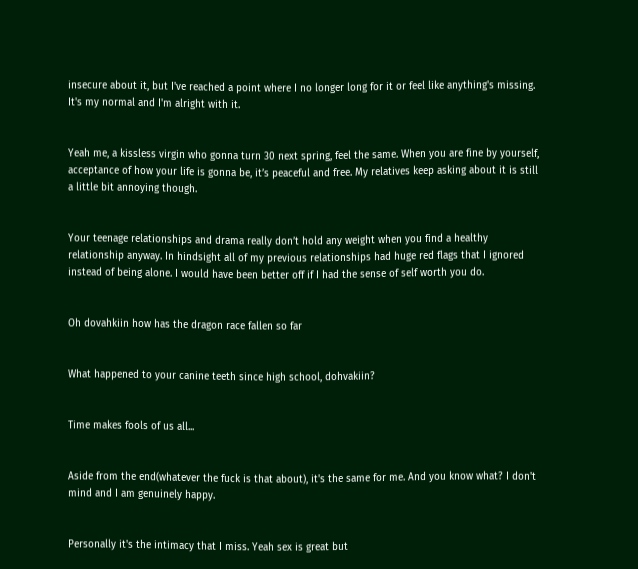insecure about it, but I've reached a point where I no longer long for it or feel like anything's missing. It's my normal and I'm alright with it.


Yeah me, a kissless virgin who gonna turn 30 next spring, feel the same. When you are fine by yourself, acceptance of how your life is gonna be, it’s peaceful and free. My relatives keep asking about it is still a little bit annoying though.


Your teenage relationships and drama really don’t hold any weight when you find a healthy relationship anyway. In hindsight all of my previous relationships had huge red flags that I ignored instead of being alone. I would have been better off if I had the sense of self worth you do.


Oh dovahkiin how has the dragon race fallen so far


What happened to your canine teeth since high school, dohvakiin?


Time makes fools of us all...


Aside from the end(whatever the fuck is that about), it's the same for me. And you know what? I don't mind and I am genuinely happy.


Personally it's the intimacy that I miss. Yeah sex is great but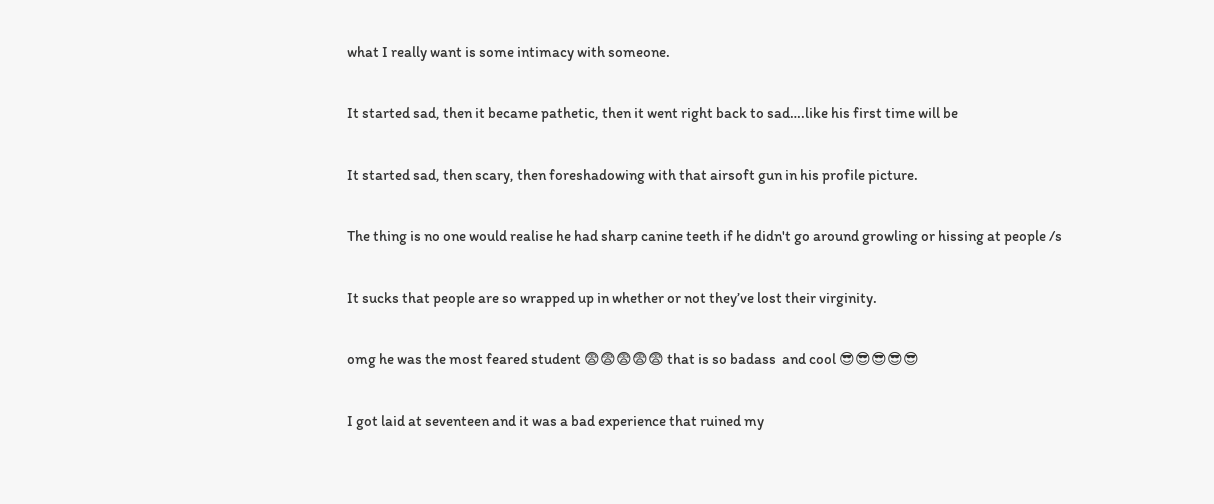what I really want is some intimacy with someone.


It started sad, then it became pathetic, then it went right back to sad….like his first time will be


It started sad, then scary, then foreshadowing with that airsoft gun in his profile picture.


The thing is no one would realise he had sharp canine teeth if he didn't go around growling or hissing at people /s


It sucks that people are so wrapped up in whether or not they’ve lost their virginity.


omg he was the most feared student 😨😨😨😨😨 that is so badass  and cool 😎😎😎😎😎


I got laid at seventeen and it was a bad experience that ruined my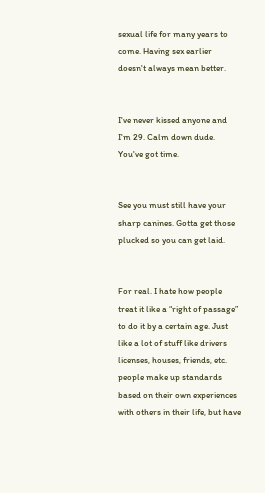sexual life for many years to come. Having sex earlier doesn't always mean better.


I've never kissed anyone and I'm 29. Calm down dude. You've got time.


See you must still have your sharp canines. Gotta get those plucked so you can get laid.


For real. I hate how people treat it like a “right of passage” to do it by a certain age. Just like a lot of stuff like drivers licenses, houses, friends, etc. people make up standards based on their own experiences with others in their life, but have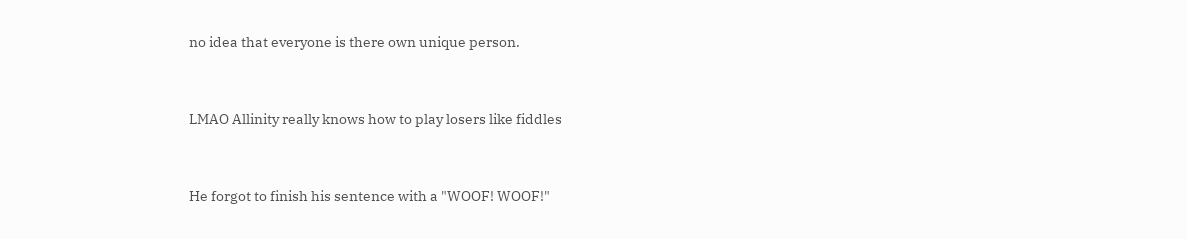no idea that everyone is there own unique person.


LMAO Allinity really knows how to play losers like fiddles


He forgot to finish his sentence with a "WOOF! WOOF!"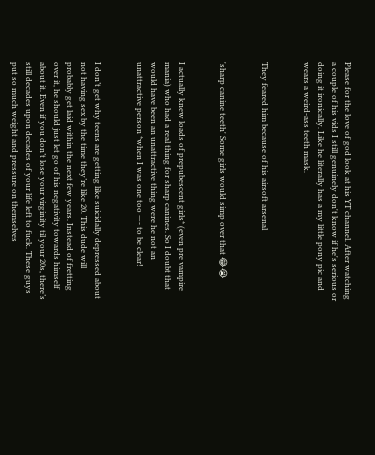Please for the love of god look at his YT channel. After watching a couple of his vids I still genuinely don't know if he's serious or doing it ironically. Like he literally has a my little pony pic and wears a weird-ass teeth mask.


They feared him because of his airsoft arsenal


'sharp canine teeth' Some girls would simp over that 😂😭


I actually knew loads of prepubescent girls* (even pre vampire mania) who had a real thing for sharp canines. So I doubt that would have been an unattractive thing were he not an unattractive person *when I was one too —- to be clear!


I don’t get why teens are getting like suicidally depressed about not having sex by the time they’re like 20. This dude will probably get laid within the next few years. Instead of fretting over it, he should just let go of his negativity towards himself about it. Even if you don’t lose your virginity til your 20s, there’s still decades upon decades of your life left to fuck. These guys put so much weight and pressure on themselves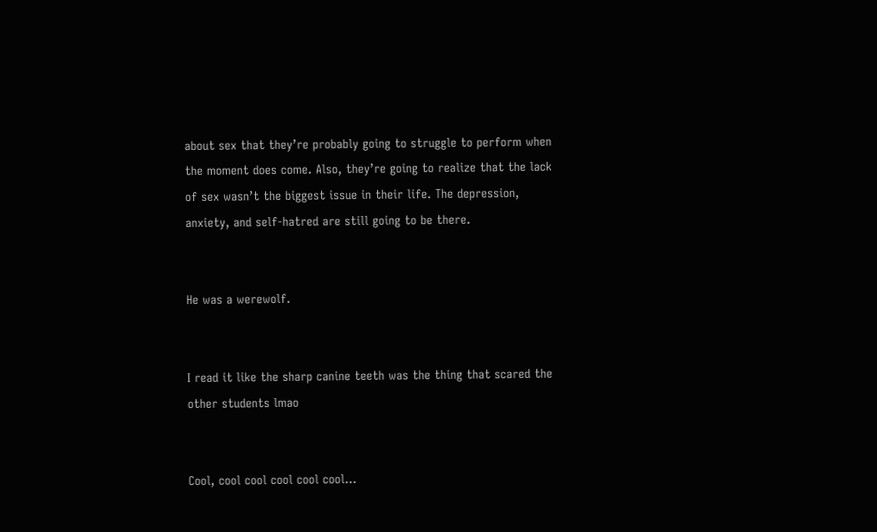about sex that they’re probably going to struggle to perform when the moment does come. Also, they’re going to realize that the lack of sex wasn’t the biggest issue in their life. The depression, anxiety, and self-hatred are still going to be there.


He was a werewolf.


I read it like the sharp canine teeth was the thing that scared the other students lmao


Cool, cool cool cool cool cool...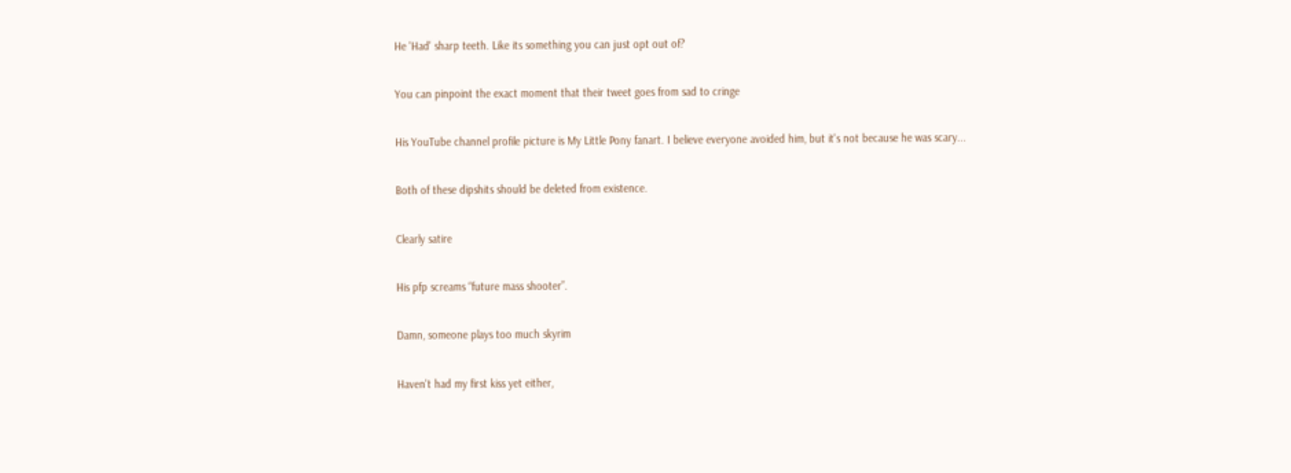He 'Had' sharp teeth. Like its something you can just opt out of?


You can pinpoint the exact moment that their tweet goes from sad to cringe


His YouTube channel profile picture is My Little Pony fanart. I believe everyone avoided him, but it's not because he was scary...


Both of these dipshits should be deleted from existence.


Clearly satire


His pfp screams “future mass shooter”.


Damn, someone plays too much skyrim


Haven't had my first kiss yet either,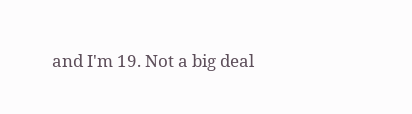and I'm 19. Not a big deal